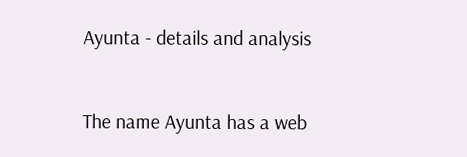Ayunta - details and analysis


The name Ayunta has a web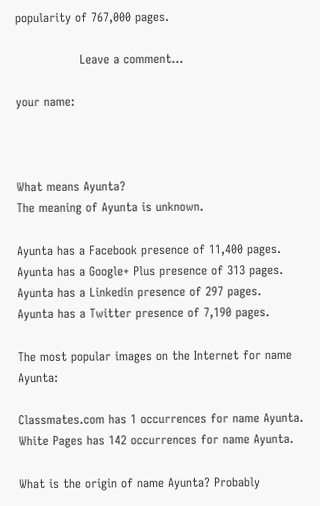popularity of 767,000 pages.

                Leave a comment...

your name:



What means Ayunta?
The meaning of Ayunta is unknown.

Ayunta has a Facebook presence of 11,400 pages.
Ayunta has a Google+ Plus presence of 313 pages.
Ayunta has a Linkedin presence of 297 pages.
Ayunta has a Twitter presence of 7,190 pages.

The most popular images on the Internet for name Ayunta:

Classmates.com has 1 occurrences for name Ayunta.
White Pages has 142 occurrences for name Ayunta.

What is the origin of name Ayunta? Probably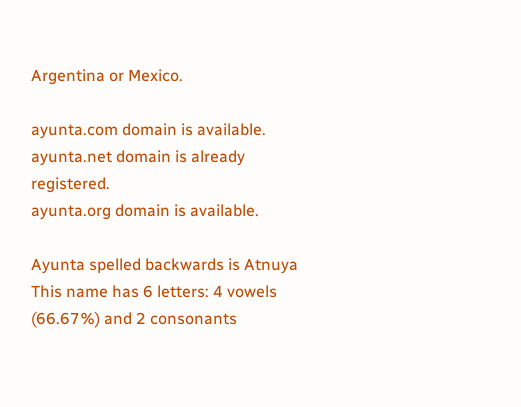Argentina or Mexico.

ayunta.com domain is available.
ayunta.net domain is already registered.
ayunta.org domain is available.

Ayunta spelled backwards is Atnuya
This name has 6 letters: 4 vowels (66.67%) and 2 consonants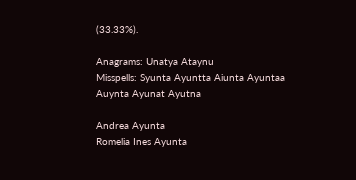(33.33%).

Anagrams: Unatya Ataynu
Misspells: Syunta Ayuntta Aiunta Ayuntaa Auynta Ayunat Ayutna

Andrea Ayunta
Romelia Ines Ayunta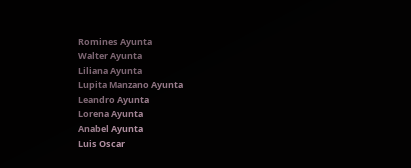Romines Ayunta
Walter Ayunta
Liliana Ayunta
Lupita Manzano Ayunta
Leandro Ayunta
Lorena Ayunta
Anabel Ayunta
Luis Oscar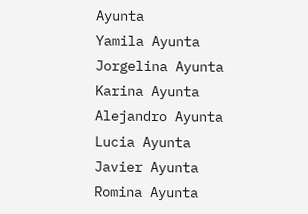Ayunta
Yamila Ayunta
Jorgelina Ayunta
Karina Ayunta
Alejandro Ayunta
Lucia Ayunta
Javier Ayunta
Romina Ayunta